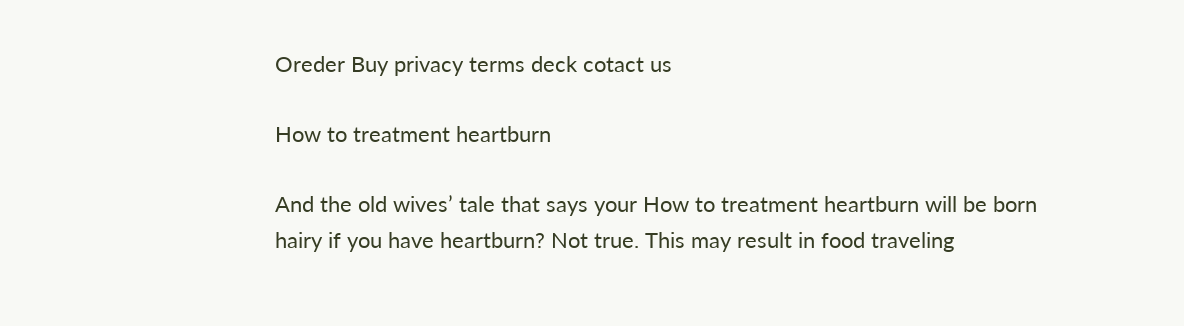Oreder Buy privacy terms deck cotact us

How to treatment heartburn

And the old wives’ tale that says your How to treatment heartburn will be born hairy if you have heartburn? Not true. This may result in food traveling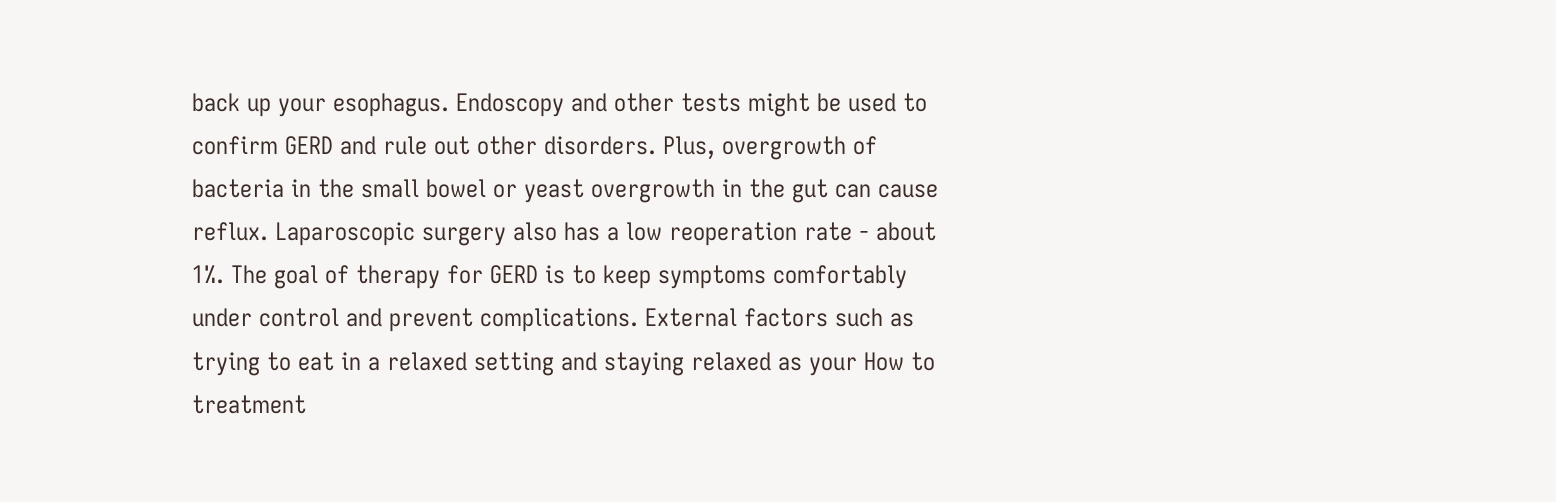back up your esophagus. Endoscopy and other tests might be used to confirm GERD and rule out other disorders. Plus, overgrowth of bacteria in the small bowel or yeast overgrowth in the gut can cause reflux. Laparoscopic surgery also has a low reoperation rate - about 1%. The goal of therapy for GERD is to keep symptoms comfortably under control and prevent complications. External factors such as trying to eat in a relaxed setting and staying relaxed as your How to treatment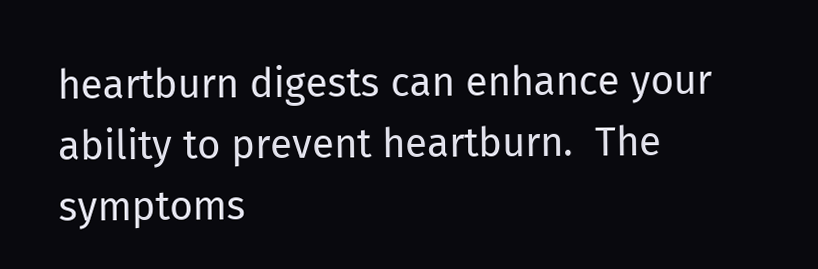heartburn digests can enhance your ability to prevent heartburn.  The symptoms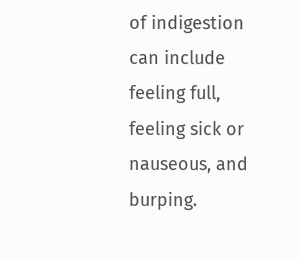of indigestion can include feeling full, feeling sick or nauseous, and burping.